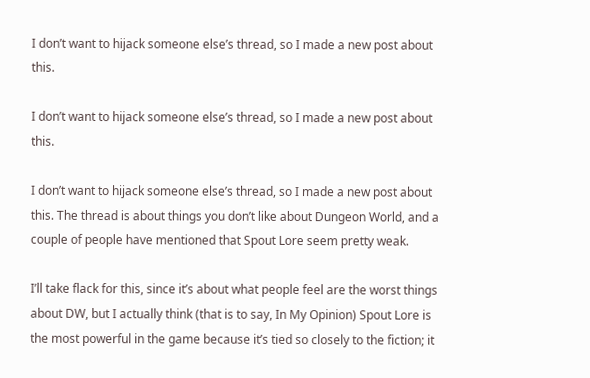I don’t want to hijack someone else’s thread, so I made a new post about this.

I don’t want to hijack someone else’s thread, so I made a new post about this.

I don’t want to hijack someone else’s thread, so I made a new post about this. The thread is about things you don’t like about Dungeon World, and a couple of people have mentioned that Spout Lore seem pretty weak.

I’ll take flack for this, since it’s about what people feel are the worst things about DW, but I actually think (that is to say, In My Opinion) Spout Lore is the most powerful in the game because it’s tied so closely to the fiction; it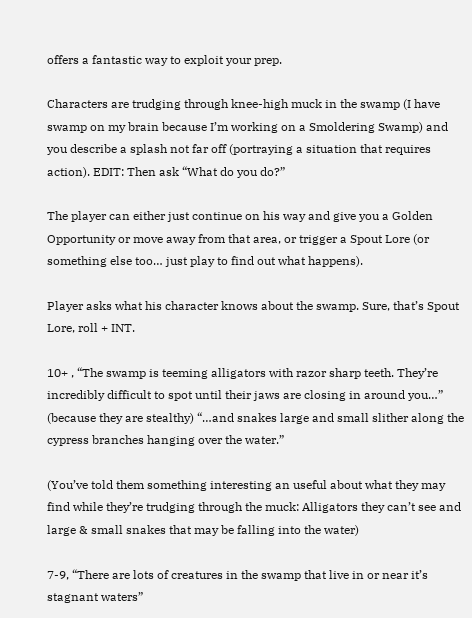offers a fantastic way to exploit your prep.

Characters are trudging through knee-high muck in the swamp (I have swamp on my brain because I’m working on a Smoldering Swamp) and you describe a splash not far off (portraying a situation that requires action). EDIT: Then ask “What do you do?”

The player can either just continue on his way and give you a Golden Opportunity or move away from that area, or trigger a Spout Lore (or something else too… just play to find out what happens).

Player asks what his character knows about the swamp. Sure, that’s Spout Lore, roll + INT.

10+ , “The swamp is teeming alligators with razor sharp teeth. They’re incredibly difficult to spot until their jaws are closing in around you…” (because they are stealthy) “…and snakes large and small slither along the cypress branches hanging over the water.”

(You’ve told them something interesting an useful about what they may find while they’re trudging through the muck: Alligators they can’t see and large & small snakes that may be falling into the water)

7-9, “There are lots of creatures in the swamp that live in or near it’s stagnant waters”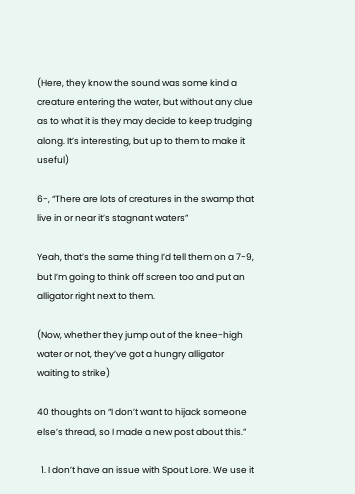(Here, they know the sound was some kind a creature entering the water, but without any clue as to what it is they may decide to keep trudging along. It’s interesting, but up to them to make it useful)

6-, “There are lots of creatures in the swamp that live in or near it’s stagnant waters”

Yeah, that’s the same thing I’d tell them on a 7-9, but I’m going to think off screen too and put an alligator right next to them.

(Now, whether they jump out of the knee-high water or not, they’ve got a hungry alligator waiting to strike)

40 thoughts on “I don’t want to hijack someone else’s thread, so I made a new post about this.”

  1. I don’t have an issue with Spout Lore. We use it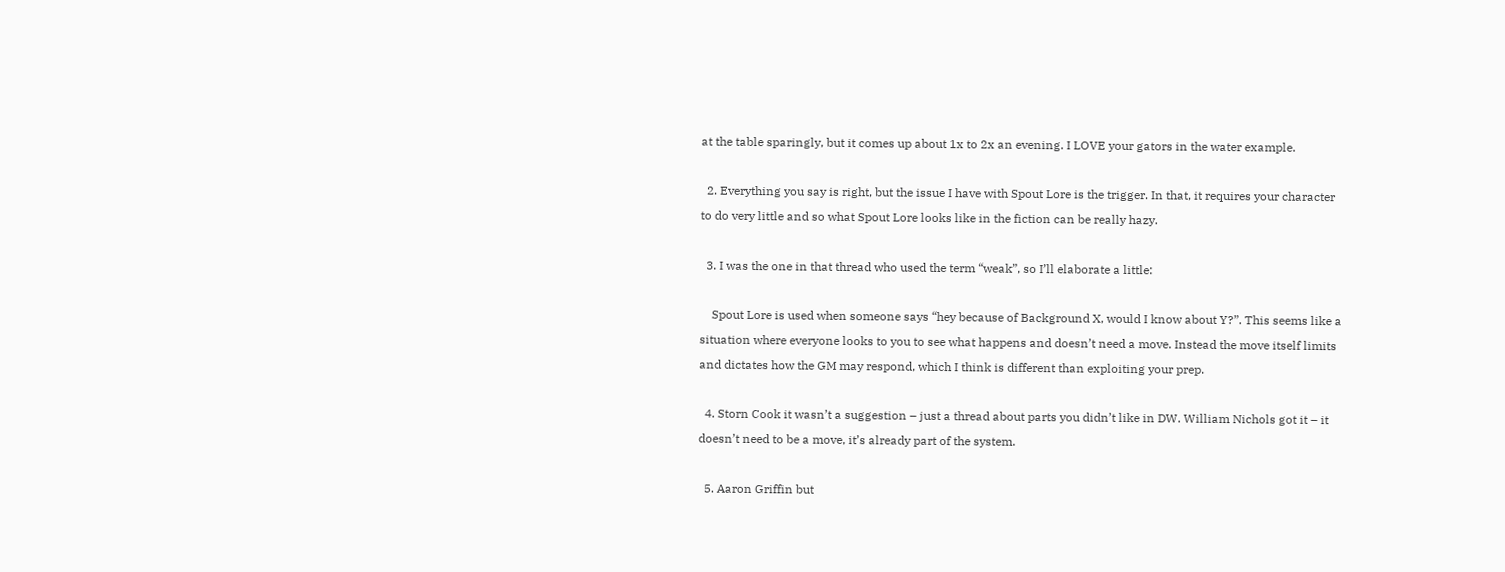at the table sparingly, but it comes up about 1x to 2x an evening. I LOVE your gators in the water example.

  2. Everything you say is right, but the issue I have with Spout Lore is the trigger. In that, it requires your character to do very little and so what Spout Lore looks like in the fiction can be really hazy.

  3. I was the one in that thread who used the term “weak”, so I’ll elaborate a little:

    Spout Lore is used when someone says “hey because of Background X, would I know about Y?”. This seems like a situation where everyone looks to you to see what happens and doesn’t need a move. Instead the move itself limits and dictates how the GM may respond, which I think is different than exploiting your prep.

  4. Storn Cook it wasn’t a suggestion – just a thread about parts you didn’t like in DW. William Nichols got it – it doesn’t need to be a move, it’s already part of the system.

  5. Aaron Griffin but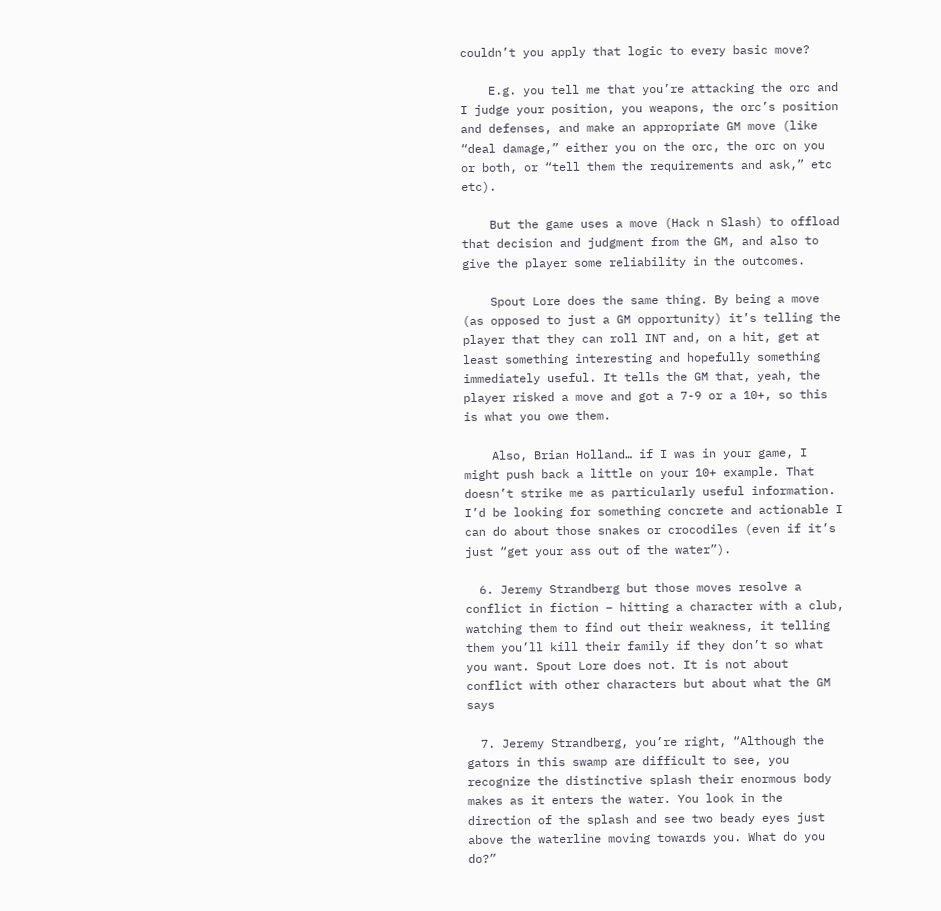couldn’t you apply that logic to every basic move?

    E.g. you tell me that you’re attacking the orc and I judge your position, you weapons, the orc’s position and defenses, and make an appropriate GM move (like “deal damage,” either you on the orc, the orc on you or both, or “tell them the requirements and ask,” etc etc).

    But the game uses a move (Hack n Slash) to offload that decision and judgment from the GM, and also to give the player some reliability in the outcomes.

    Spout Lore does the same thing. By being a move (as opposed to just a GM opportunity) it’s telling the player that they can roll INT and, on a hit, get at least something interesting and hopefully something immediately useful. It tells the GM that, yeah, the player risked a move and got a 7-9 or a 10+, so this is what you owe them.

    Also, Brian Holland… if I was in your game, I might push back a little on your 10+ example. That doesn’t strike me as particularly useful information. I’d be looking for something concrete and actionable I can do about those snakes or crocodiles (even if it’s just “get your ass out of the water”).

  6. Jeremy Strandberg but those moves resolve a conflict in fiction – hitting a character with a club, watching them to find out their weakness, it telling them you’ll kill their family if they don’t so what you want. Spout Lore does not. It is not about conflict with other characters but about what the GM says

  7. Jeremy Strandberg, you’re right, “Although the gators in this swamp are difficult to see, you recognize the distinctive splash their enormous body makes as it enters the water. You look in the direction of the splash and see two beady eyes just above the waterline moving towards you. What do you do?”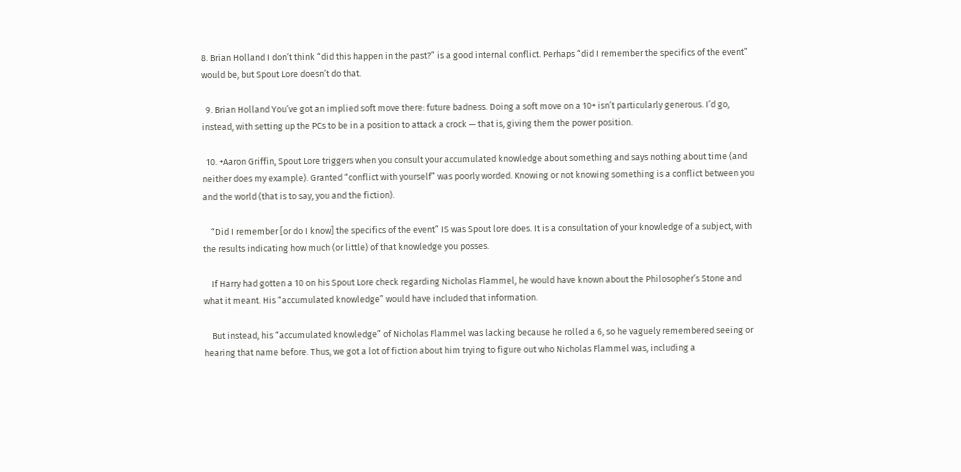8. Brian Holland I don’t think “did this happen in the past?” is a good internal conflict. Perhaps “did I remember the specifics of the event” would be, but Spout Lore doesn’t do that.

  9. Brian Holland You’ve got an implied soft move there: future badness. Doing a soft move on a 10+ isn’t particularly generous. I’d go, instead, with setting up the PCs to be in a position to attack a crock — that is, giving them the power position.

  10. +Aaron Griffin, Spout Lore triggers when you consult your accumulated knowledge about something and says nothing about time (and neither does my example). Granted “conflict with yourself” was poorly worded. Knowing or not knowing something is a conflict between you and the world (that is to say, you and the fiction).

    “Did I remember [or do I know] the specifics of the event” IS was Spout lore does. It is a consultation of your knowledge of a subject, with the results indicating how much (or little) of that knowledge you posses.

    If Harry had gotten a 10 on his Spout Lore check regarding Nicholas Flammel, he would have known about the Philosopher’s Stone and what it meant. His “accumulated knowledge” would have included that information.

    But instead, his “accumulated knowledge” of Nicholas Flammel was lacking because he rolled a 6, so he vaguely remembered seeing or hearing that name before. Thus, we got a lot of fiction about him trying to figure out who Nicholas Flammel was, including a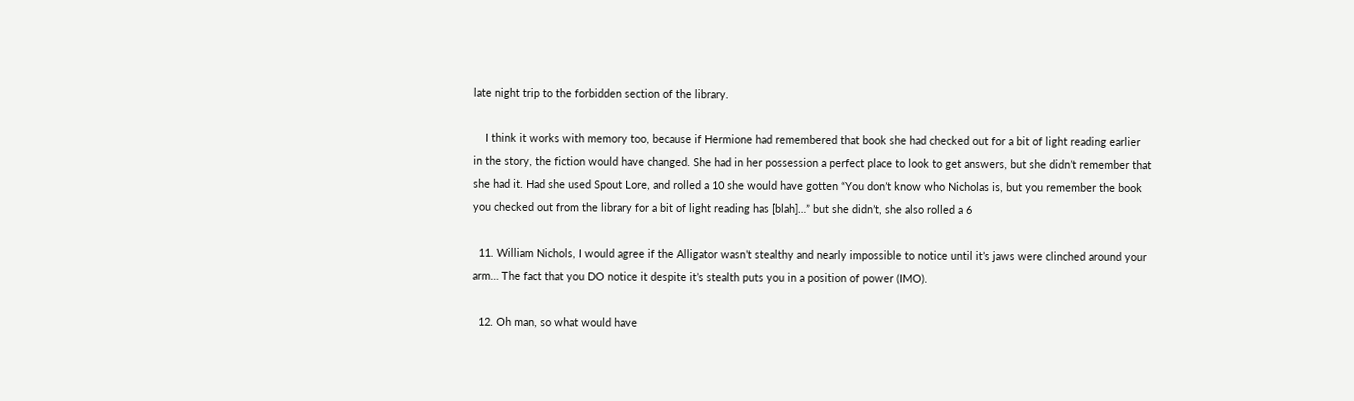late night trip to the forbidden section of the library.

    I think it works with memory too, because if Hermione had remembered that book she had checked out for a bit of light reading earlier in the story, the fiction would have changed. She had in her possession a perfect place to look to get answers, but she didn’t remember that she had it. Had she used Spout Lore, and rolled a 10 she would have gotten “You don’t know who Nicholas is, but you remember the book you checked out from the library for a bit of light reading has [blah]…” but she didn’t, she also rolled a 6

  11. William Nichols, I would agree if the Alligator wasn’t stealthy and nearly impossible to notice until it’s jaws were clinched around your arm… The fact that you DO notice it despite it’s stealth puts you in a position of power (IMO).

  12. Oh man, so what would have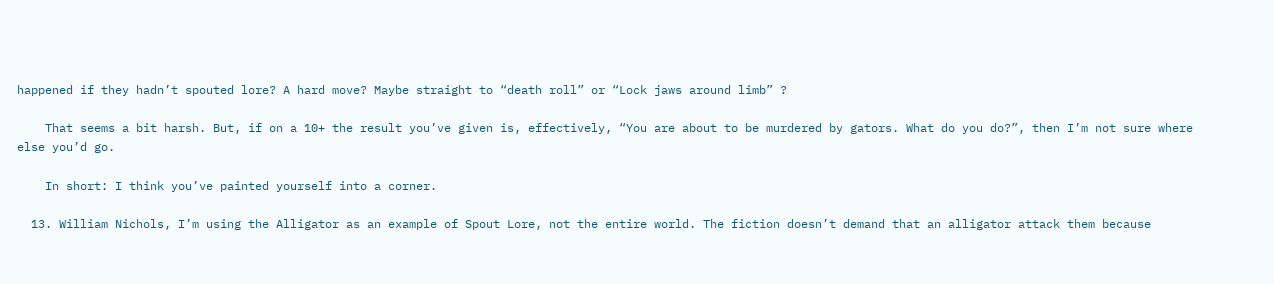happened if they hadn’t spouted lore? A hard move? Maybe straight to “death roll” or “Lock jaws around limb” ?

    That seems a bit harsh. But, if on a 10+ the result you’ve given is, effectively, “You are about to be murdered by gators. What do you do?”, then I’m not sure where else you’d go.

    In short: I think you’ve painted yourself into a corner.

  13. William Nichols, I’m using the Alligator as an example of Spout Lore, not the entire world. The fiction doesn’t demand that an alligator attack them because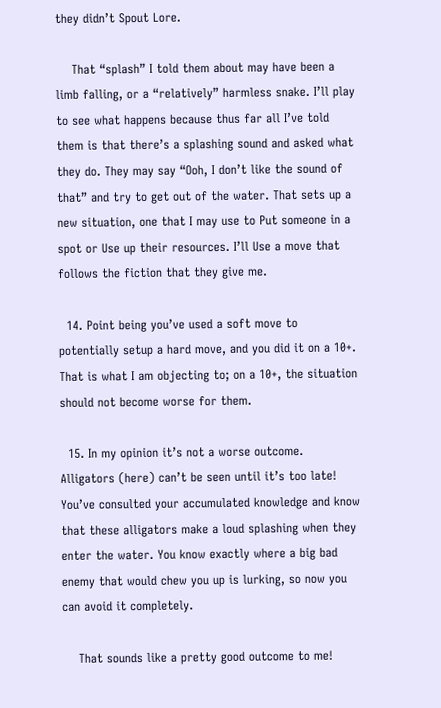they didn’t Spout Lore.

    That “splash” I told them about may have been a limb falling, or a “relatively” harmless snake. I’ll play to see what happens because thus far all I’ve told them is that there’s a splashing sound and asked what they do. They may say “Ooh, I don’t like the sound of that” and try to get out of the water. That sets up a new situation, one that I may use to Put someone in a spot or Use up their resources. I’ll Use a move that follows the fiction that they give me.

  14. Point being you’ve used a soft move to potentially setup a hard move, and you did it on a 10+. That is what I am objecting to; on a 10+, the situation should not become worse for them.

  15. In my opinion it’s not a worse outcome. Alligators (here) can’t be seen until it’s too late! You’ve consulted your accumulated knowledge and know that these alligators make a loud splashing when they enter the water. You know exactly where a big bad enemy that would chew you up is lurking, so now you can avoid it completely.

    That sounds like a pretty good outcome to me!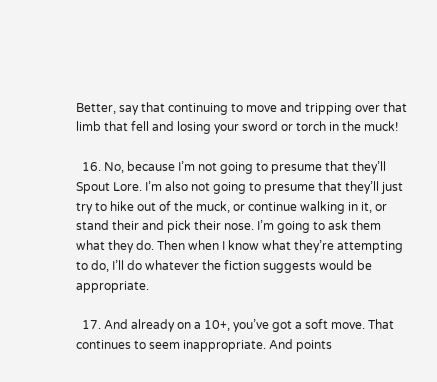Better, say that continuing to move and tripping over that limb that fell and losing your sword or torch in the muck!

  16. No, because I’m not going to presume that they’ll Spout Lore. I’m also not going to presume that they’ll just try to hike out of the muck, or continue walking in it, or stand their and pick their nose. I’m going to ask them what they do. Then when I know what they’re attempting to do, I’ll do whatever the fiction suggests would be appropriate.

  17. And already on a 10+, you’ve got a soft move. That continues to seem inappropriate. And points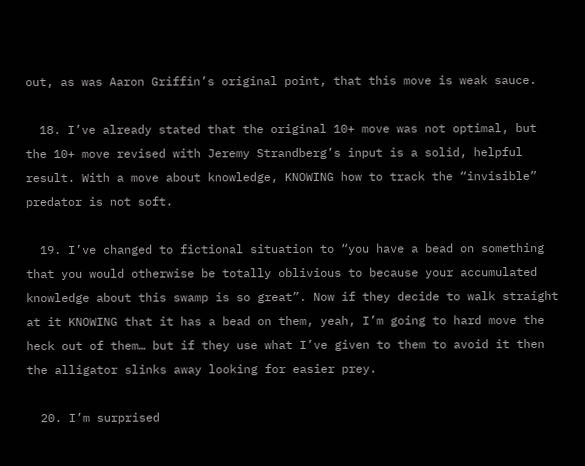out, as was Aaron Griffin’s original point, that this move is weak sauce.

  18. I’ve already stated that the original 10+ move was not optimal, but the 10+ move revised with Jeremy Strandberg’s input is a solid, helpful result. With a move about knowledge, KNOWING how to track the “invisible” predator is not soft.

  19. I’ve changed to fictional situation to “you have a bead on something that you would otherwise be totally oblivious to because your accumulated knowledge about this swamp is so great”. Now if they decide to walk straight at it KNOWING that it has a bead on them, yeah, I’m going to hard move the heck out of them… but if they use what I’ve given to them to avoid it then the alligator slinks away looking for easier prey.

  20. I’m surprised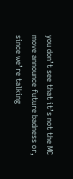you don’t see that it’s not the MC move announce future badness or, since we’re talking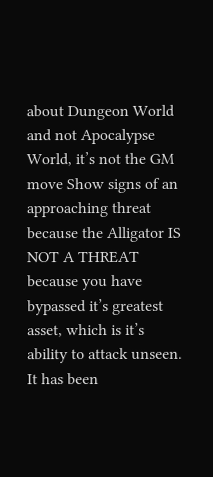about Dungeon World and not Apocalypse World, it’s not the GM move Show signs of an approaching threat because the Alligator IS NOT A THREAT because you have bypassed it’s greatest asset, which is it’s ability to attack unseen. It has been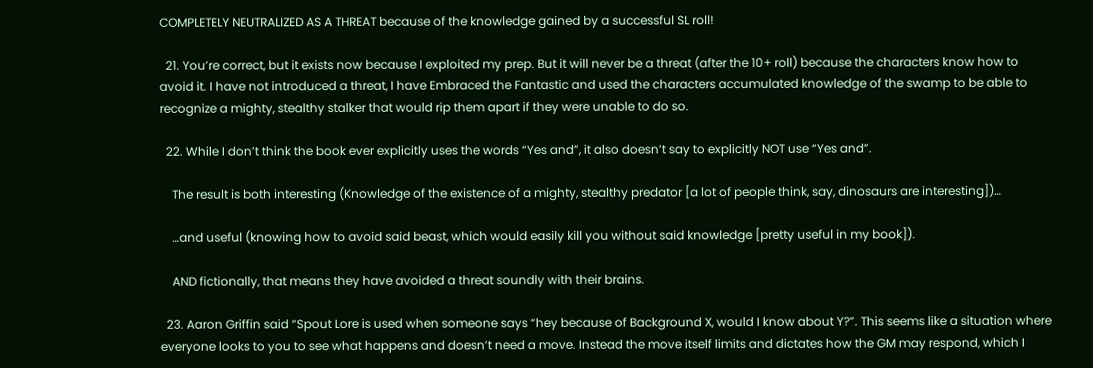COMPLETELY NEUTRALIZED AS A THREAT because of the knowledge gained by a successful SL roll!

  21. You’re correct, but it exists now because I exploited my prep. But it will never be a threat (after the 10+ roll) because the characters know how to avoid it. I have not introduced a threat, I have Embraced the Fantastic and used the characters accumulated knowledge of the swamp to be able to recognize a mighty, stealthy stalker that would rip them apart if they were unable to do so.

  22. While I don’t think the book ever explicitly uses the words “Yes and”, it also doesn’t say to explicitly NOT use “Yes and”.

    The result is both interesting (Knowledge of the existence of a mighty, stealthy predator [a lot of people think, say, dinosaurs are interesting])…

    …and useful (knowing how to avoid said beast, which would easily kill you without said knowledge [pretty useful in my book]).

    AND fictionally, that means they have avoided a threat soundly with their brains.

  23. Aaron Griffin said “Spout Lore is used when someone says “hey because of Background X, would I know about Y?”. This seems like a situation where everyone looks to you to see what happens and doesn’t need a move. Instead the move itself limits and dictates how the GM may respond, which I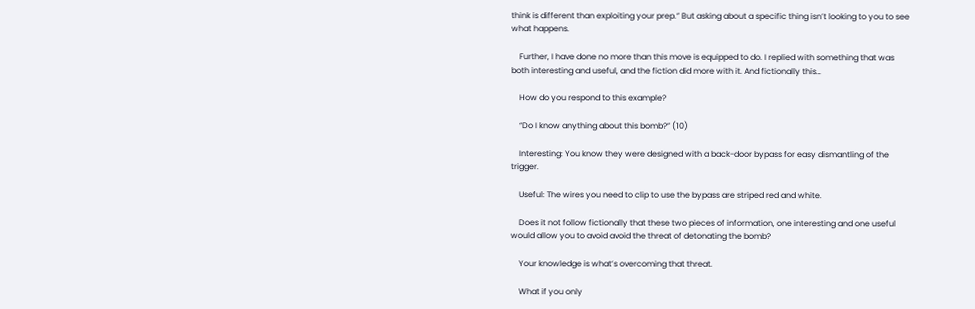think is different than exploiting your prep.” But asking about a specific thing isn’t looking to you to see what happens.

    Further, I have done no more than this move is equipped to do. I replied with something that was both interesting and useful, and the fiction did more with it. And fictionally this…

    How do you respond to this example?

    “Do I know anything about this bomb?” (10)

    Interesting: You know they were designed with a back-door bypass for easy dismantling of the trigger.

    Useful: The wires you need to clip to use the bypass are striped red and white.

    Does it not follow fictionally that these two pieces of information, one interesting and one useful would allow you to avoid avoid the threat of detonating the bomb?

    Your knowledge is what’s overcoming that threat.

    What if you only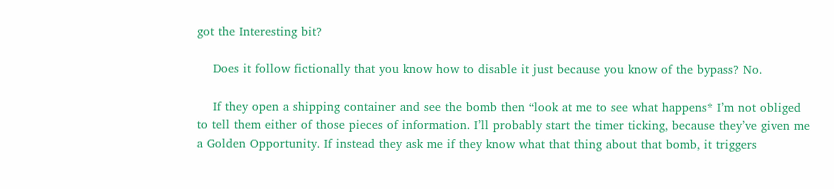got the Interesting bit?

    Does it follow fictionally that you know how to disable it just because you know of the bypass? No.

    If they open a shipping container and see the bomb then “look at me to see what happens* I’m not obliged to tell them either of those pieces of information. I’ll probably start the timer ticking, because they’ve given me a Golden Opportunity. If instead they ask me if they know what that thing about that bomb, it triggers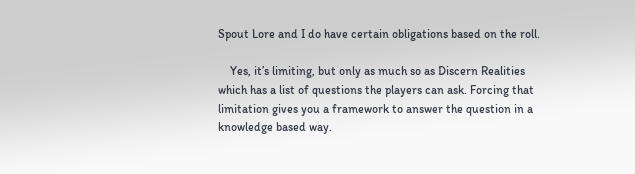Spout Lore and I do have certain obligations based on the roll.

    Yes, it’s limiting, but only as much so as Discern Realities which has a list of questions the players can ask. Forcing that limitation gives you a framework to answer the question in a knowledge based way.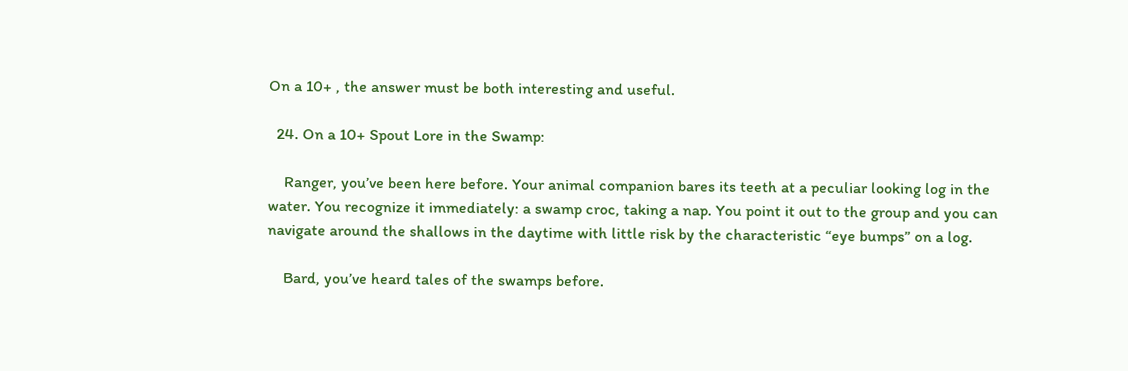On a 10+ , the answer must be both interesting and useful.

  24. On a 10+ Spout Lore in the Swamp:

    Ranger, you’ve been here before. Your animal companion bares its teeth at a peculiar looking log in the water. You recognize it immediately: a swamp croc, taking a nap. You point it out to the group and you can navigate around the shallows in the daytime with little risk by the characteristic “eye bumps” on a log.

    Bard, you’ve heard tales of the swamps before.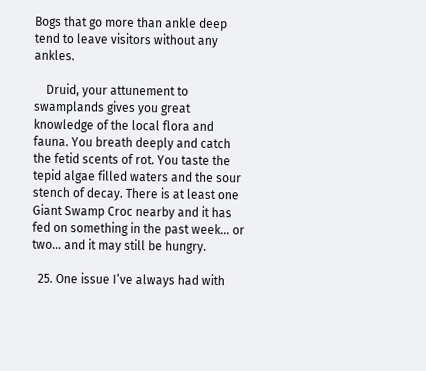Bogs that go more than ankle deep tend to leave visitors without any ankles.

    Druid, your attunement to swamplands gives you great knowledge of the local flora and fauna. You breath deeply and catch the fetid scents of rot. You taste the tepid algae filled waters and the sour stench of decay. There is at least one Giant Swamp Croc nearby and it has fed on something in the past week… or two… and it may still be hungry.

  25. One issue I’ve always had with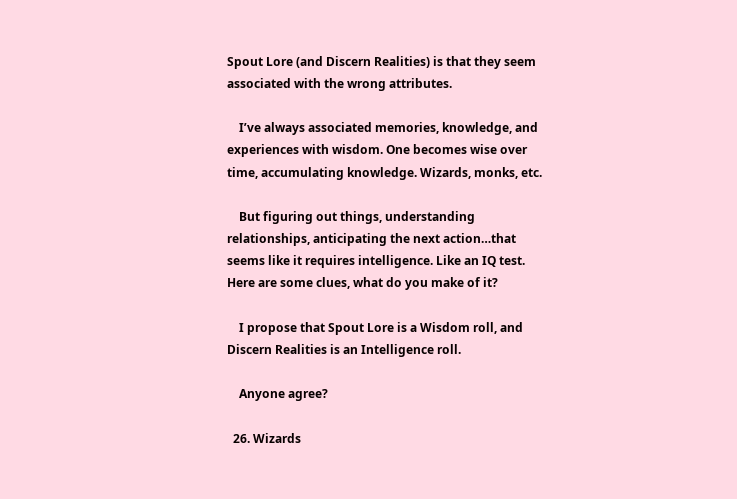Spout Lore (and Discern Realities) is that they seem associated with the wrong attributes.

    I’ve always associated memories, knowledge, and experiences with wisdom. One becomes wise over time, accumulating knowledge. Wizards, monks, etc.

    But figuring out things, understanding relationships, anticipating the next action…that seems like it requires intelligence. Like an IQ test. Here are some clues, what do you make of it?

    I propose that Spout Lore is a Wisdom roll, and Discern Realities is an Intelligence roll.

    Anyone agree?

  26. Wizards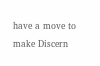have a move to make Discern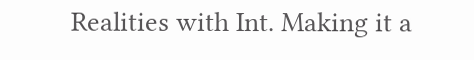Realities with Int. Making it a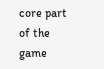core part of the game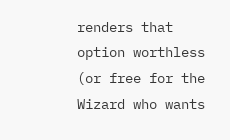renders that option worthless (or free for the Wizard who wants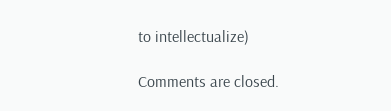to intellectualize)

Comments are closed.